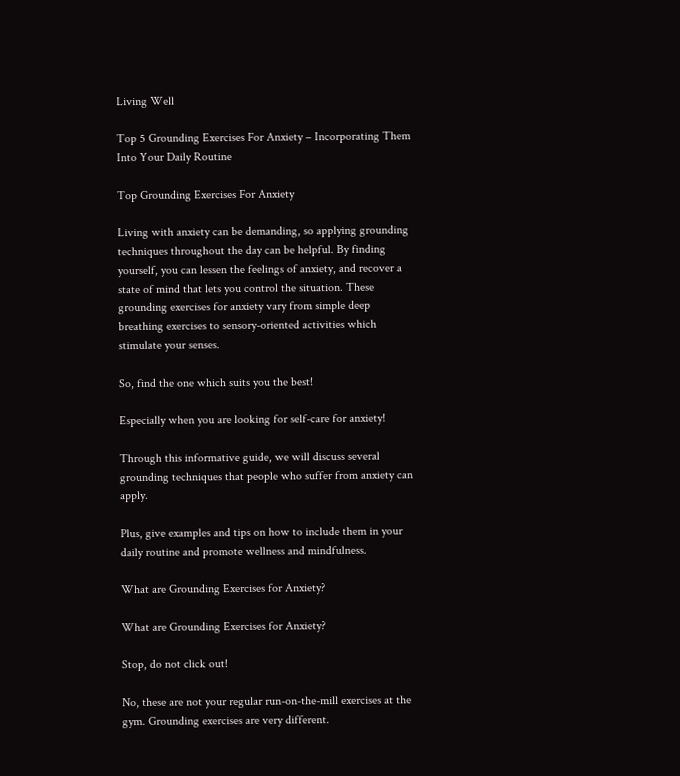Living Well

Top 5 Grounding Exercises For Anxiety – Incorporating Them Into Your Daily Routine

Top Grounding Exercises For Anxiety

Living with anxiety can be demanding, so applying grounding techniques throughout the day can be helpful. By finding yourself, you can lessen the feelings of anxiety, and recover a state of mind that lets you control the situation. These grounding exercises for anxiety vary from simple deep breathing exercises to sensory-oriented activities which stimulate your senses.

So, find the one which suits you the best!

Especially when you are looking for self-care for anxiety!

Through this informative guide, we will discuss several grounding techniques that people who suffer from anxiety can apply.

Plus, give examples and tips on how to include them in your daily routine and promote wellness and mindfulness.

What are Grounding Exercises for Anxiety?

What are Grounding Exercises for Anxiety?

Stop, do not click out!

No, these are not your regular run-on-the-mill exercises at the gym. Grounding exercises are very different.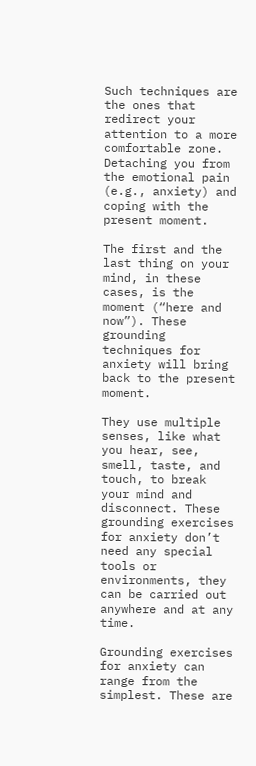Such techniques are the ones that redirect your attention to a more comfortable zone. Detaching you from the emotional pain (e.g., anxiety) and coping with the present moment.

The first and the last thing on your mind, in these cases, is the moment (“here and now”). These grounding techniques for anxiety will bring back to the present moment.

They use multiple senses, like what you hear, see, smell, taste, and touch, to break your mind and disconnect. These grounding exercises for anxiety don’t need any special tools or environments, they can be carried out anywhere and at any time.

Grounding exercises for anxiety can range from the simplest. These are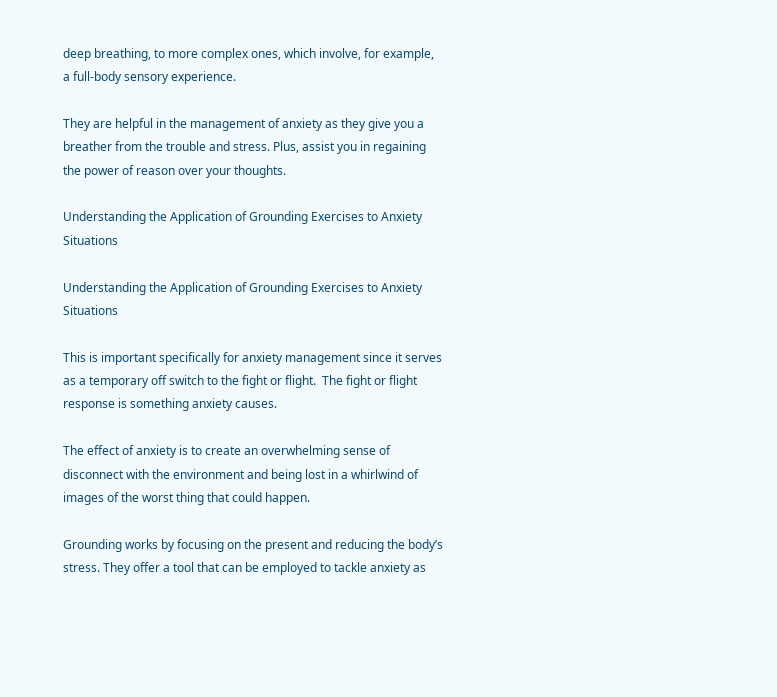deep breathing, to more complex ones, which involve, for example, a full-body sensory experience.

They are helpful in the management of anxiety as they give you a breather from the trouble and stress. Plus, assist you in regaining the power of reason over your thoughts.

Understanding the Application of Grounding Exercises to Anxiety Situations

Understanding the Application of Grounding Exercises to Anxiety Situations

This is important specifically for anxiety management since it serves as a temporary off switch to the fight or flight.  The fight or flight response is something anxiety causes.

The effect of anxiety is to create an overwhelming sense of disconnect with the environment and being lost in a whirlwind of images of the worst thing that could happen.

Grounding works by focusing on the present and reducing the body’s stress. They offer a tool that can be employed to tackle anxiety as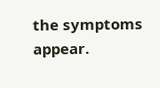the symptoms appear.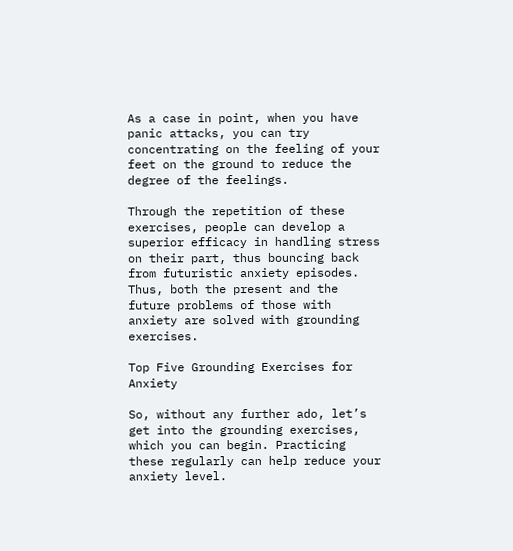As a case in point, when you have panic attacks, you can try concentrating on the feeling of your feet on the ground to reduce the degree of the feelings.

Through the repetition of these exercises, people can develop a superior efficacy in handling stress on their part, thus bouncing back from futuristic anxiety episodes. Thus, both the present and the future problems of those with anxiety are solved with grounding exercises.

Top Five Grounding Exercises for Anxiety

So, without any further ado, let’s get into the grounding exercises, which you can begin. Practicing these regularly can help reduce your anxiety level.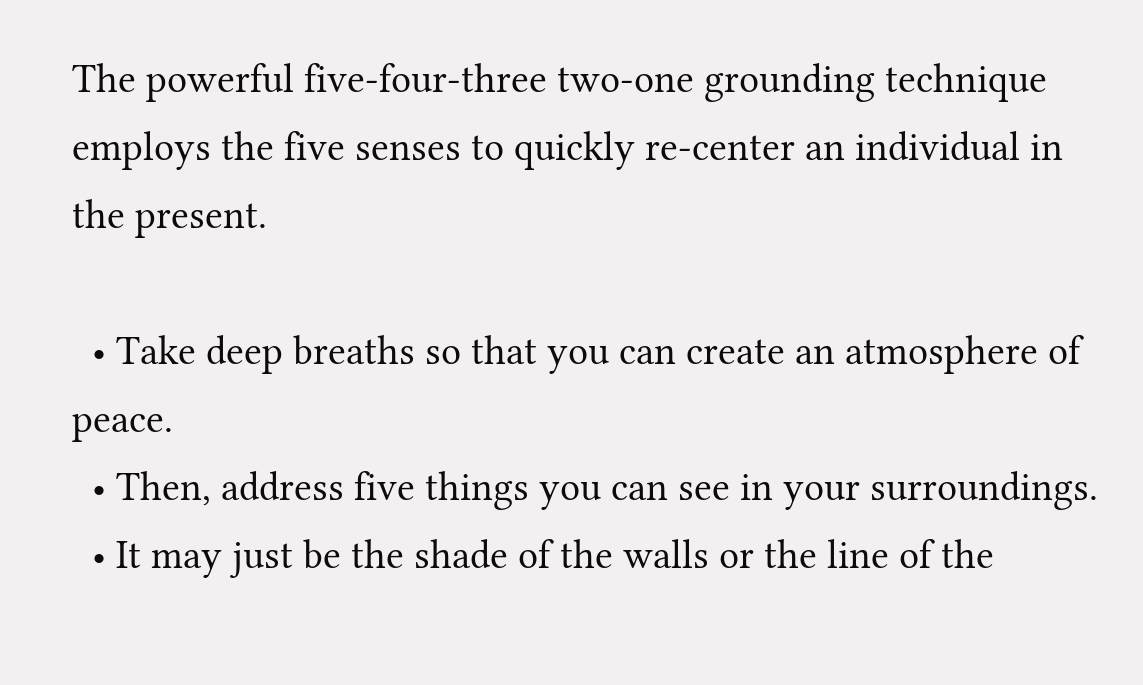The powerful five-four-three two-one grounding technique employs the five senses to quickly re-center an individual in the present.

  • Take deep breaths so that you can create an atmosphere of peace.
  • Then, address five things you can see in your surroundings.
  • It may just be the shade of the walls or the line of the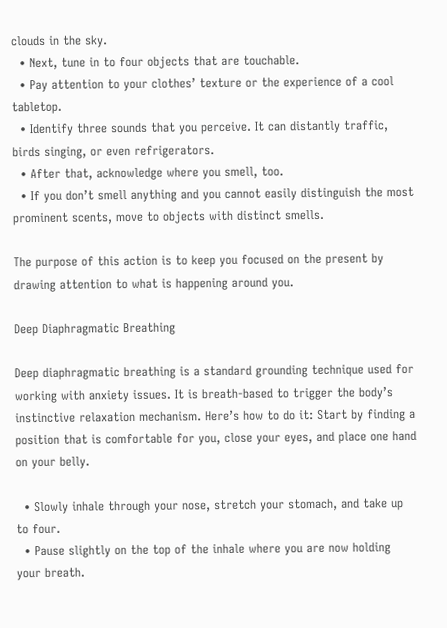clouds in the sky.
  • Next, tune in to four objects that are touchable.
  • Pay attention to your clothes’ texture or the experience of a cool tabletop.
  • Identify three sounds that you perceive. It can distantly traffic, birds singing, or even refrigerators.
  • After that, acknowledge where you smell, too.
  • If you don’t smell anything and you cannot easily distinguish the most prominent scents, move to objects with distinct smells.

The purpose of this action is to keep you focused on the present by drawing attention to what is happening around you.

Deep Diaphragmatic Breathing

Deep diaphragmatic breathing is a standard grounding technique used for working with anxiety issues. It is breath-based to trigger the body’s instinctive relaxation mechanism. Here’s how to do it: Start by finding a position that is comfortable for you, close your eyes, and place one hand on your belly.

  • Slowly inhale through your nose, stretch your stomach, and take up to four.
  • Pause slightly on the top of the inhale where you are now holding your breath.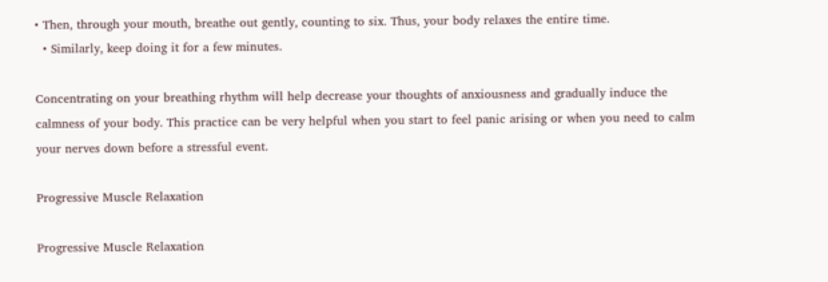• Then, through your mouth, breathe out gently, counting to six. Thus, your body relaxes the entire time.
  • Similarly, keep doing it for a few minutes.

Concentrating on your breathing rhythm will help decrease your thoughts of anxiousness and gradually induce the calmness of your body. This practice can be very helpful when you start to feel panic arising or when you need to calm your nerves down before a stressful event.

Progressive Muscle Relaxation

Progressive Muscle Relaxation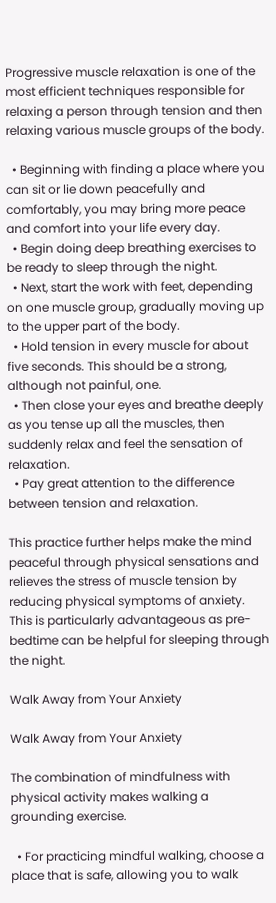Progressive muscle relaxation is one of the most efficient techniques responsible for relaxing a person through tension and then relaxing various muscle groups of the body.

  • Beginning with finding a place where you can sit or lie down peacefully and comfortably, you may bring more peace and comfort into your life every day.
  • Begin doing deep breathing exercises to be ready to sleep through the night.
  • Next, start the work with feet, depending on one muscle group, gradually moving up to the upper part of the body.
  • Hold tension in every muscle for about five seconds. This should be a strong, although not painful, one.
  • Then close your eyes and breathe deeply as you tense up all the muscles, then suddenly relax and feel the sensation of relaxation.
  • Pay great attention to the difference between tension and relaxation.

This practice further helps make the mind peaceful through physical sensations and relieves the stress of muscle tension by reducing physical symptoms of anxiety. This is particularly advantageous as pre-bedtime can be helpful for sleeping through the night.

Walk Away from Your Anxiety

Walk Away from Your Anxiety

The combination of mindfulness with physical activity makes walking a grounding exercise.

  • For practicing mindful walking, choose a place that is safe, allowing you to walk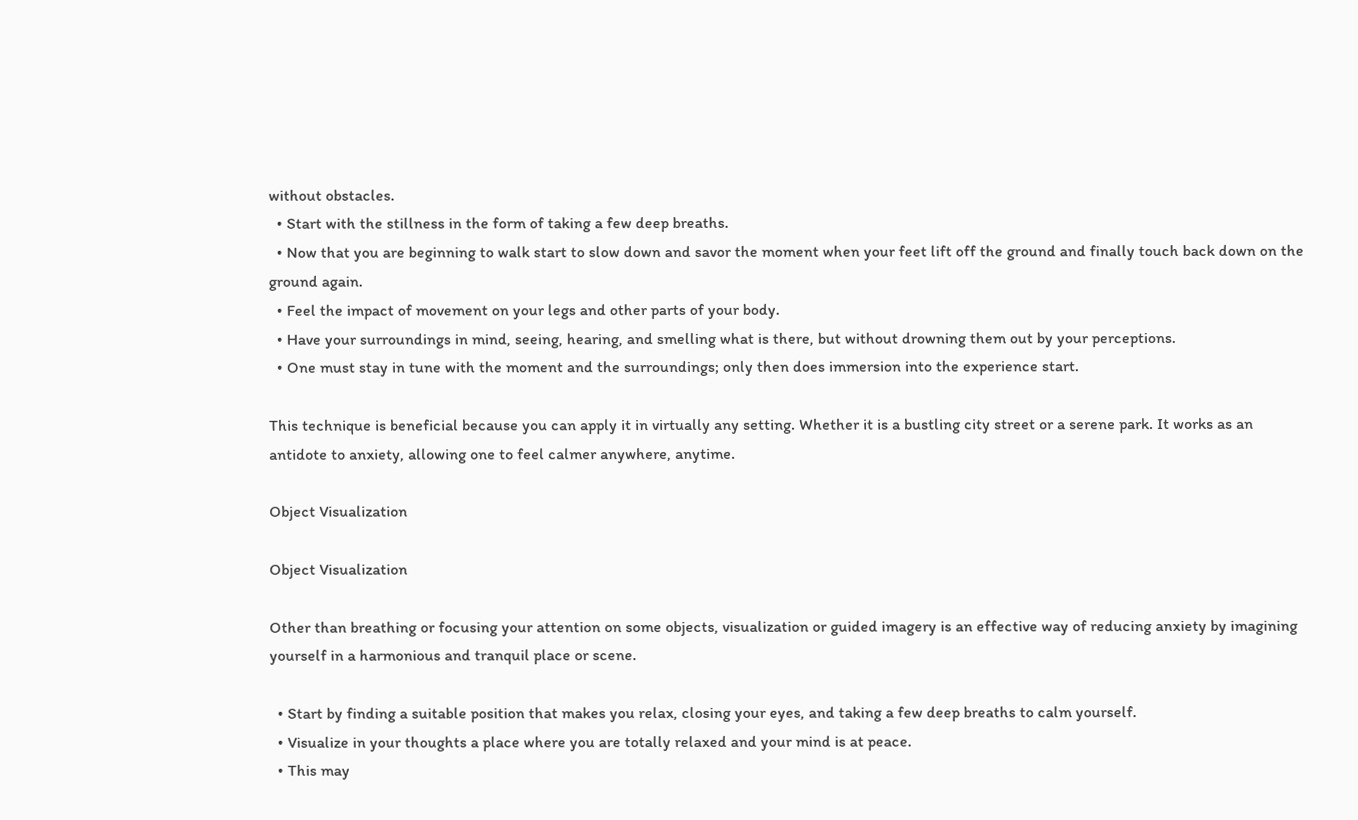without obstacles.
  • Start with the stillness in the form of taking a few deep breaths.
  • Now that you are beginning to walk start to slow down and savor the moment when your feet lift off the ground and finally touch back down on the ground again.
  • Feel the impact of movement on your legs and other parts of your body.
  • Have your surroundings in mind, seeing, hearing, and smelling what is there, but without drowning them out by your perceptions.
  • One must stay in tune with the moment and the surroundings; only then does immersion into the experience start.

This technique is beneficial because you can apply it in virtually any setting. Whether it is a bustling city street or a serene park. It works as an antidote to anxiety, allowing one to feel calmer anywhere, anytime.

Object Visualization

Object Visualization

Other than breathing or focusing your attention on some objects, visualization or guided imagery is an effective way of reducing anxiety by imagining yourself in a harmonious and tranquil place or scene.

  • Start by finding a suitable position that makes you relax, closing your eyes, and taking a few deep breaths to calm yourself.
  • Visualize in your thoughts a place where you are totally relaxed and your mind is at peace.
  • This may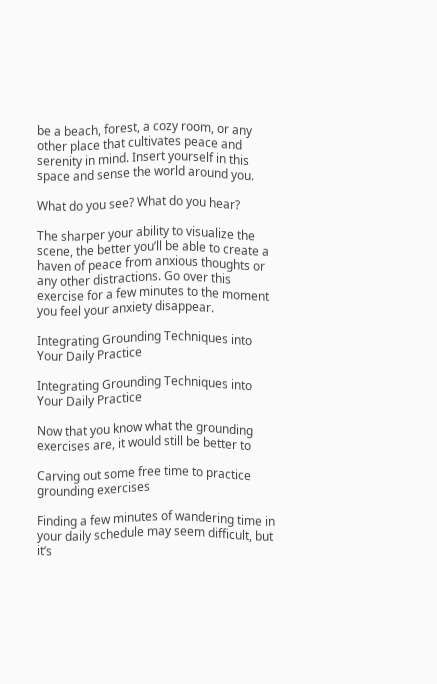be a beach, forest, a cozy room, or any other place that cultivates peace and serenity in mind. Insert yourself in this space and sense the world around you.

What do you see? What do you hear?

The sharper your ability to visualize the scene, the better you’ll be able to create a haven of peace from anxious thoughts or any other distractions. Go over this exercise for a few minutes to the moment you feel your anxiety disappear.

Integrating Grounding Techniques into Your Daily Practice

Integrating Grounding Techniques into Your Daily Practice

Now that you know what the grounding exercises are, it would still be better to

Carving out some free time to practice grounding exercises

Finding a few minutes of wandering time in your daily schedule may seem difficult, but it’s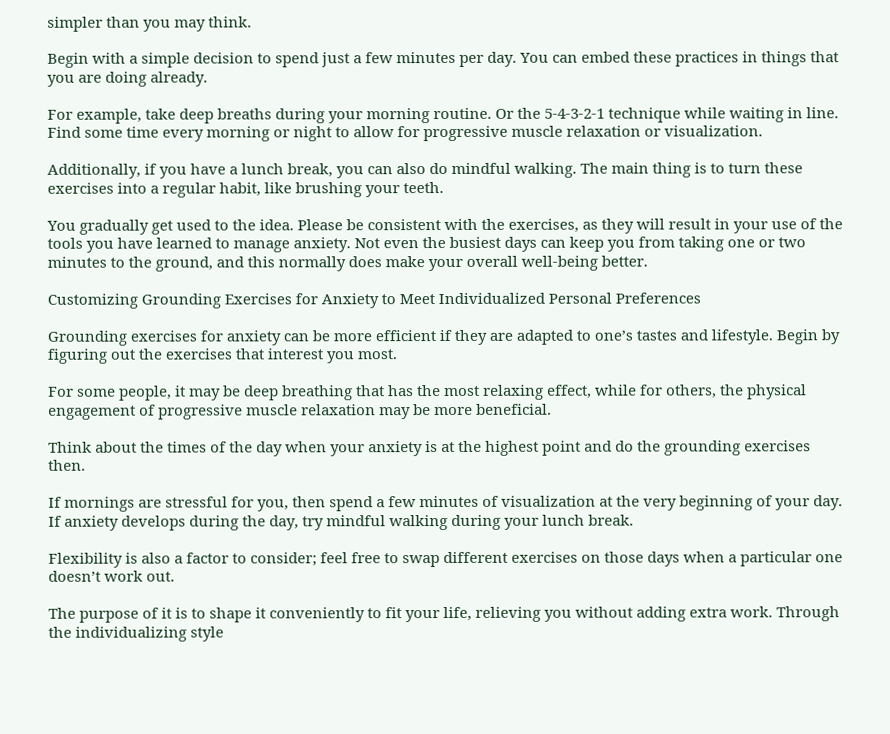simpler than you may think.

Begin with a simple decision to spend just a few minutes per day. You can embed these practices in things that you are doing already.

For example, take deep breaths during your morning routine. Or the 5-4-3-2-1 technique while waiting in line. Find some time every morning or night to allow for progressive muscle relaxation or visualization.

Additionally, if you have a lunch break, you can also do mindful walking. The main thing is to turn these exercises into a regular habit, like brushing your teeth.

You gradually get used to the idea. Please be consistent with the exercises, as they will result in your use of the tools you have learned to manage anxiety. Not even the busiest days can keep you from taking one or two minutes to the ground, and this normally does make your overall well-being better.

Customizing Grounding Exercises for Anxiety to Meet Individualized Personal Preferences

Grounding exercises for anxiety can be more efficient if they are adapted to one’s tastes and lifestyle. Begin by figuring out the exercises that interest you most.

For some people, it may be deep breathing that has the most relaxing effect, while for others, the physical engagement of progressive muscle relaxation may be more beneficial.

Think about the times of the day when your anxiety is at the highest point and do the grounding exercises then.

If mornings are stressful for you, then spend a few minutes of visualization at the very beginning of your day. If anxiety develops during the day, try mindful walking during your lunch break.

Flexibility is also a factor to consider; feel free to swap different exercises on those days when a particular one doesn’t work out.

The purpose of it is to shape it conveniently to fit your life, relieving you without adding extra work. Through the individualizing style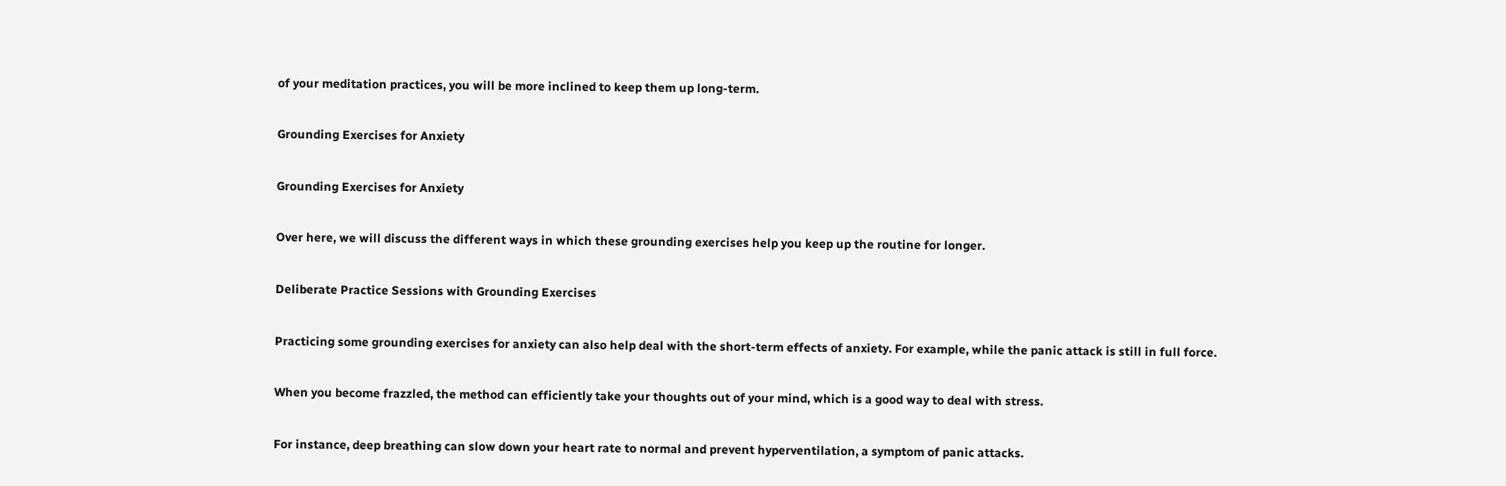of your meditation practices, you will be more inclined to keep them up long-term.

Grounding Exercises for Anxiety

Grounding Exercises for Anxiety

Over here, we will discuss the different ways in which these grounding exercises help you keep up the routine for longer.

Deliberate Practice Sessions with Grounding Exercises

Practicing some grounding exercises for anxiety can also help deal with the short-term effects of anxiety. For example, while the panic attack is still in full force.

When you become frazzled, the method can efficiently take your thoughts out of your mind, which is a good way to deal with stress.

For instance, deep breathing can slow down your heart rate to normal and prevent hyperventilation, a symptom of panic attacks.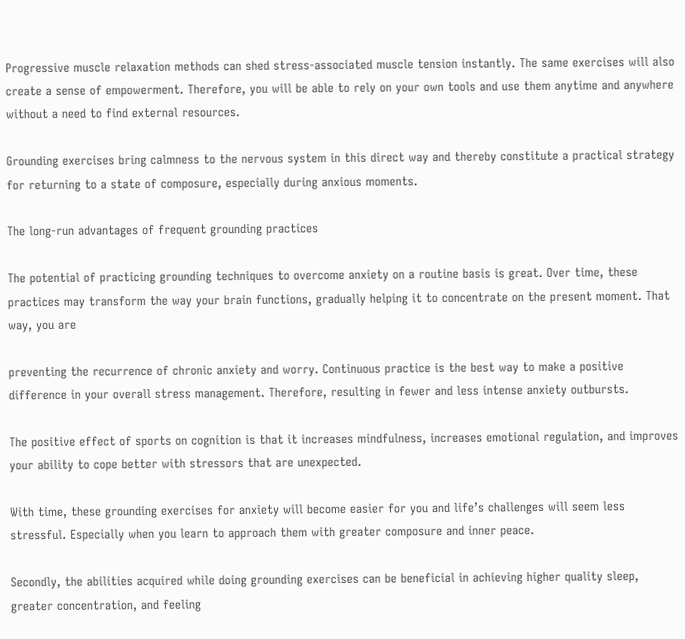Progressive muscle relaxation methods can shed stress-associated muscle tension instantly. The same exercises will also create a sense of empowerment. Therefore, you will be able to rely on your own tools and use them anytime and anywhere without a need to find external resources.

Grounding exercises bring calmness to the nervous system in this direct way and thereby constitute a practical strategy for returning to a state of composure, especially during anxious moments.

The long-run advantages of frequent grounding practices

The potential of practicing grounding techniques to overcome anxiety on a routine basis is great. Over time, these practices may transform the way your brain functions, gradually helping it to concentrate on the present moment. That way, you are

preventing the recurrence of chronic anxiety and worry. Continuous practice is the best way to make a positive difference in your overall stress management. Therefore, resulting in fewer and less intense anxiety outbursts.

The positive effect of sports on cognition is that it increases mindfulness, increases emotional regulation, and improves your ability to cope better with stressors that are unexpected.

With time, these grounding exercises for anxiety will become easier for you and life’s challenges will seem less stressful. Especially when you learn to approach them with greater composure and inner peace.

Secondly, the abilities acquired while doing grounding exercises can be beneficial in achieving higher quality sleep, greater concentration, and feeling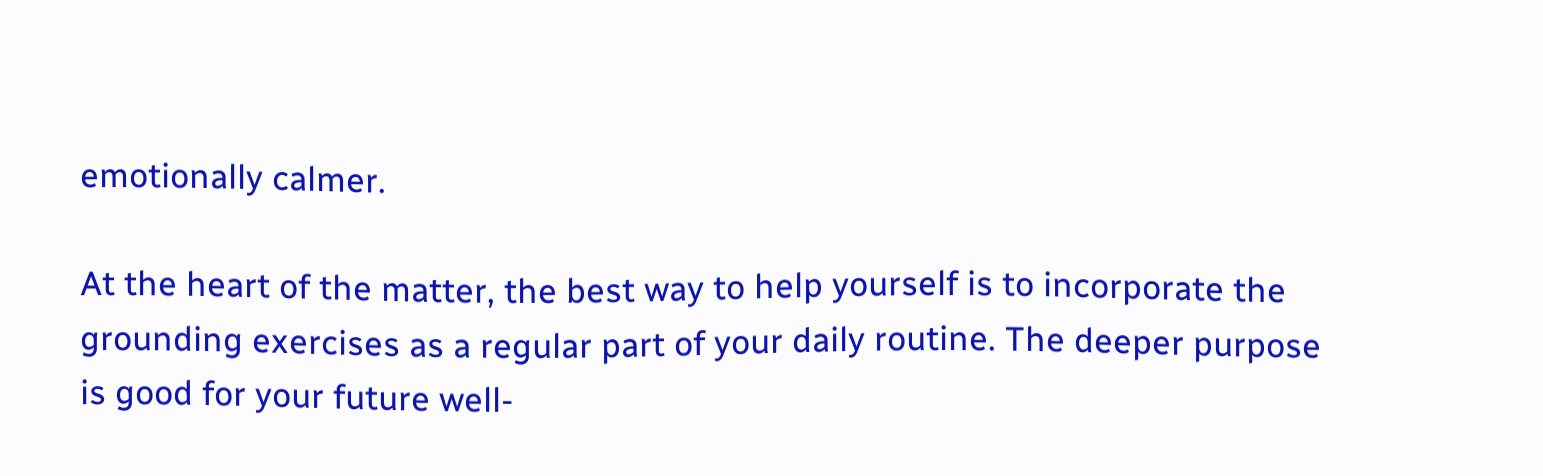emotionally calmer.

At the heart of the matter, the best way to help yourself is to incorporate the grounding exercises as a regular part of your daily routine. The deeper purpose is good for your future well-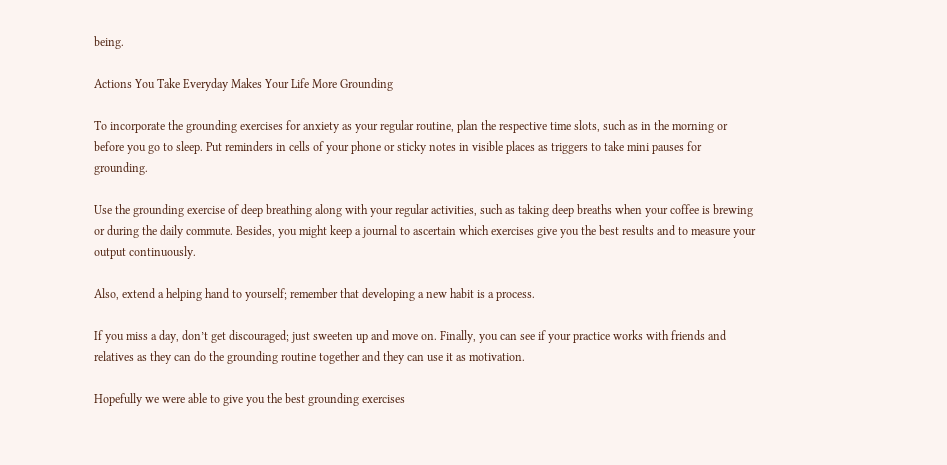being.

Actions You Take Everyday Makes Your Life More Grounding

To incorporate the grounding exercises for anxiety as your regular routine, plan the respective time slots, such as in the morning or before you go to sleep. Put reminders in cells of your phone or sticky notes in visible places as triggers to take mini pauses for grounding.

Use the grounding exercise of deep breathing along with your regular activities, such as taking deep breaths when your coffee is brewing or during the daily commute. Besides, you might keep a journal to ascertain which exercises give you the best results and to measure your output continuously.

Also, extend a helping hand to yourself; remember that developing a new habit is a process.

If you miss a day, don’t get discouraged; just sweeten up and move on. Finally, you can see if your practice works with friends and relatives as they can do the grounding routine together and they can use it as motivation.

Hopefully we were able to give you the best grounding exercises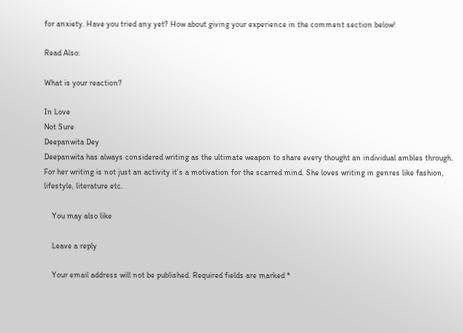for anxiety. Have you tried any yet? How about giving your experience in the comment section below!

Read Also:

What is your reaction?

In Love
Not Sure
Deepanwita Dey
Deepanwita has always considered writing as the ultimate weapon to share every thought an individual ambles through. For her writing is not just an activity it’s a motivation for the scarred mind. She loves writing in genres like fashion, lifestyle, literature etc.

    You may also like

    Leave a reply

    Your email address will not be published. Required fields are marked *